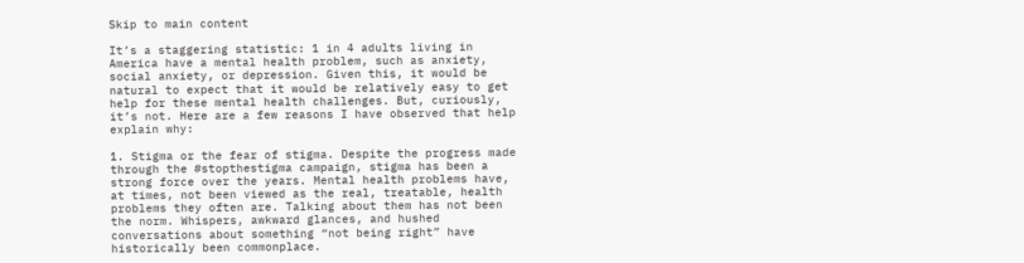Skip to main content

It’s a staggering statistic: 1 in 4 adults living in America have a mental health problem, such as anxiety, social anxiety, or depression. Given this, it would be natural to expect that it would be relatively easy to get help for these mental health challenges. But, curiously, it’s not. Here are a few reasons I have observed that help explain why:

1. Stigma or the fear of stigma. Despite the progress made through the #stopthestigma campaign, stigma has been a strong force over the years. Mental health problems have, at times, not been viewed as the real, treatable, health problems they often are. Talking about them has not been the norm. Whispers, awkward glances, and hushed conversations about something “not being right” have historically been commonplace.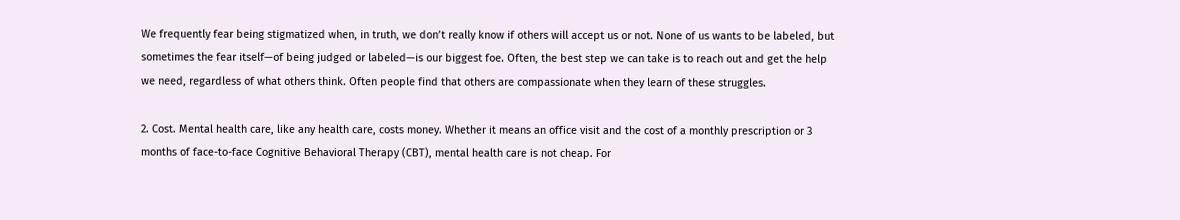We frequently fear being stigmatized when, in truth, we don’t really know if others will accept us or not. None of us wants to be labeled, but sometimes the fear itself—of being judged or labeled—is our biggest foe. Often, the best step we can take is to reach out and get the help we need, regardless of what others think. Often people find that others are compassionate when they learn of these struggles.

2. Cost. Mental health care, like any health care, costs money. Whether it means an office visit and the cost of a monthly prescription or 3 months of face-to-face Cognitive Behavioral Therapy (CBT), mental health care is not cheap. For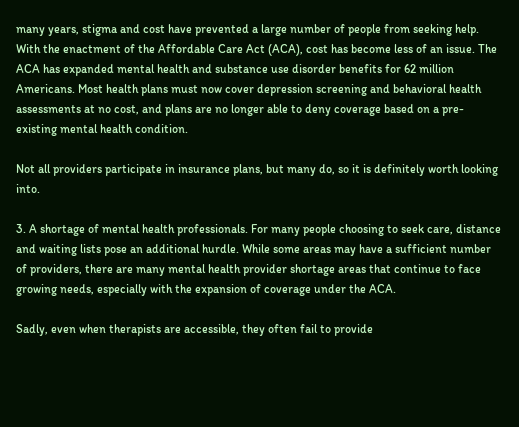many years, stigma and cost have prevented a large number of people from seeking help. With the enactment of the Affordable Care Act (ACA), cost has become less of an issue. The ACA has expanded mental health and substance use disorder benefits for 62 million Americans. Most health plans must now cover depression screening and behavioral health assessments at no cost, and plans are no longer able to deny coverage based on a pre-existing mental health condition.

Not all providers participate in insurance plans, but many do, so it is definitely worth looking into.

3. A shortage of mental health professionals. For many people choosing to seek care, distance and waiting lists pose an additional hurdle. While some areas may have a sufficient number of providers, there are many mental health provider shortage areas that continue to face growing needs, especially with the expansion of coverage under the ACA.

Sadly, even when therapists are accessible, they often fail to provide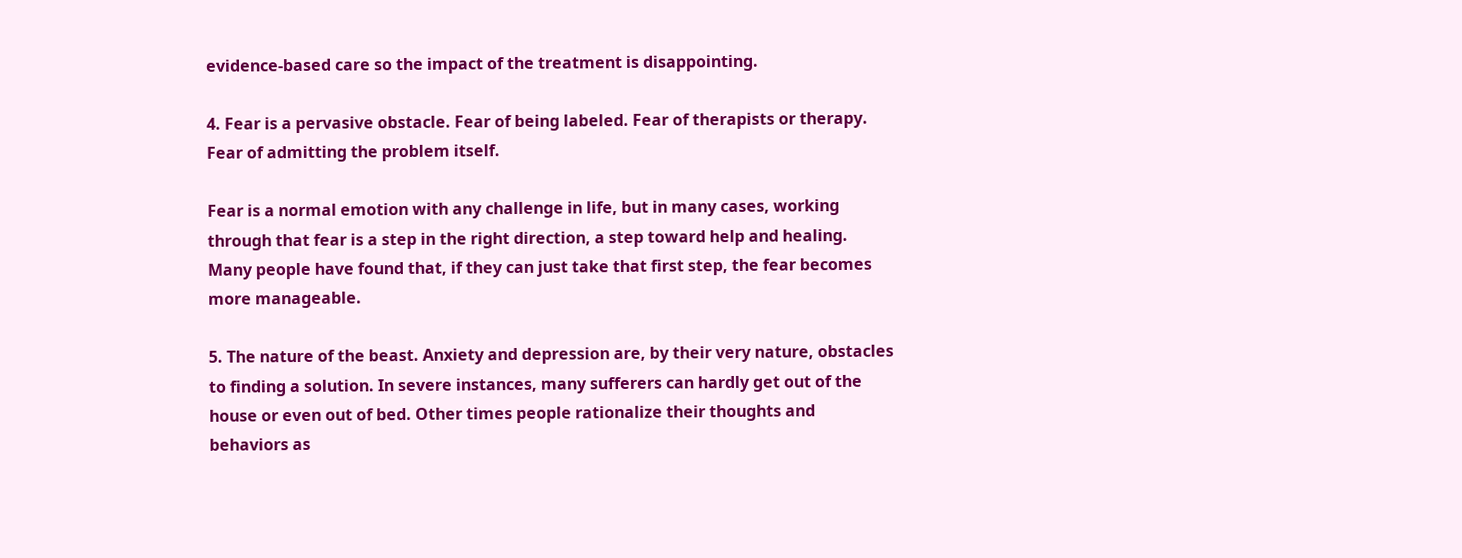evidence-based care so the impact of the treatment is disappointing.

4. Fear is a pervasive obstacle. Fear of being labeled. Fear of therapists or therapy. Fear of admitting the problem itself.

Fear is a normal emotion with any challenge in life, but in many cases, working through that fear is a step in the right direction, a step toward help and healing. Many people have found that, if they can just take that first step, the fear becomes more manageable.

5. The nature of the beast. Anxiety and depression are, by their very nature, obstacles to finding a solution. In severe instances, many sufferers can hardly get out of the house or even out of bed. Other times people rationalize their thoughts and behaviors as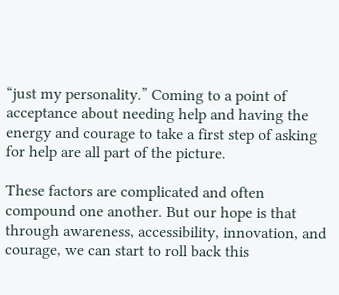“just my personality.” Coming to a point of acceptance about needing help and having the energy and courage to take a first step of asking for help are all part of the picture.

These factors are complicated and often compound one another. But our hope is that through awareness, accessibility, innovation, and courage, we can start to roll back this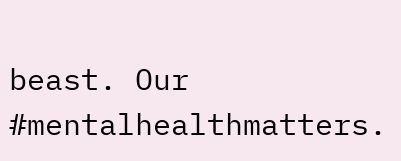beast. Our #mentalhealthmatters.